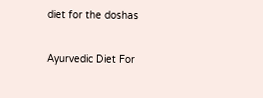diet for the doshas

Ayurvedic Diet For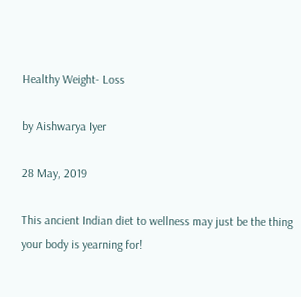Healthy Weight- Loss

by Aishwarya Iyer

28 May, 2019

This ancient Indian diet to wellness may just be the thing your body is yearning for!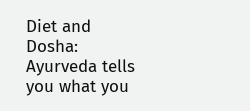Diet and Dosha: Ayurveda tells you what you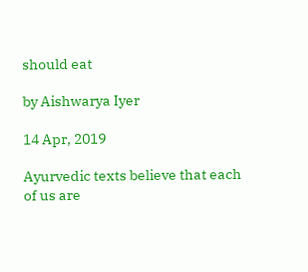should eat

by Aishwarya Iyer

14 Apr, 2019

Ayurvedic texts believe that each of us are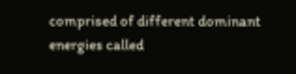comprised of different dominant energies called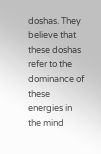doshas. They believe that these doshas refer to the dominance of these energies in the mind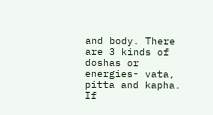and body. There are 3 kinds of doshas or energies- vata, pitta and kapha. If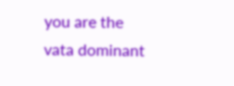you are the vata dominant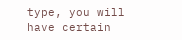type, you will have certain